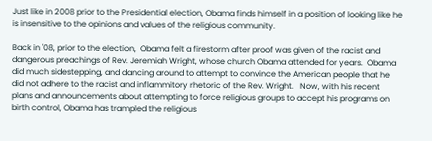Just like in 2008 prior to the Presidential election, Obama finds himself in a position of looking like he is insensitive to the opinions and values of the religious community.

Back in '08, prior to the election,  Obama felt a firestorm after proof was given of the racist and dangerous preachings of Rev. Jeremiah Wright, whose church Obama attended for years.  Obama did much sidestepping, and dancing around to attempt to convince the American people that he did not adhere to the racist and inflammitory rhetoric of the Rev. Wright.   Now, with his recent plans and announcements about attempting to force religious groups to accept his programs on birth control, Obama has trampled the religious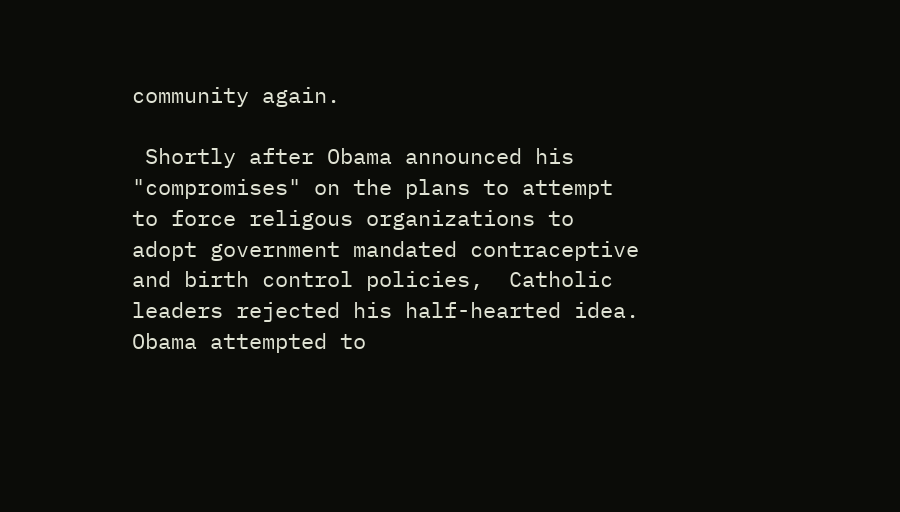community again.

 Shortly after Obama announced his "compromises" on the plans to attempt to force religous organizations to adopt government mandated contraceptive and birth control policies,  Catholic leaders rejected his half-hearted idea.    Obama attempted to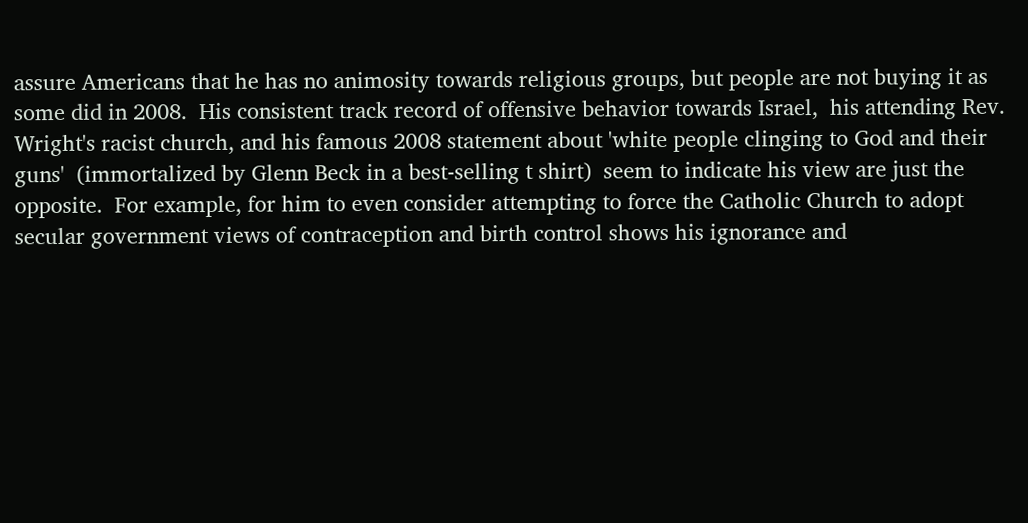assure Americans that he has no animosity towards religious groups, but people are not buying it as some did in 2008.  His consistent track record of offensive behavior towards Israel,  his attending Rev. Wright's racist church, and his famous 2008 statement about 'white people clinging to God and their guns'  (immortalized by Glenn Beck in a best-selling t shirt)  seem to indicate his view are just the opposite.  For example, for him to even consider attempting to force the Catholic Church to adopt secular government views of contraception and birth control shows his ignorance and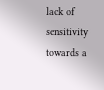lack of sensitivity towards a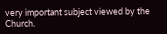very important subject viewed by the Church.